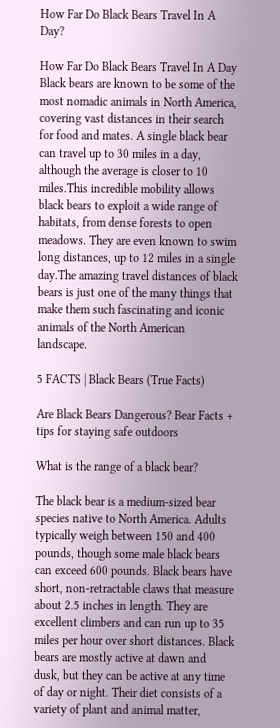How Far Do Black Bears Travel In A Day?

How Far Do Black Bears Travel In A Day
Black bears are known to be some of the most nomadic animals in North America, covering vast distances in their search for food and mates. A single black bear can travel up to 30 miles in a day, although the average is closer to 10 miles.This incredible mobility allows black bears to exploit a wide range of habitats, from dense forests to open meadows. They are even known to swim long distances, up to 12 miles in a single day.The amazing travel distances of black bears is just one of the many things that make them such fascinating and iconic animals of the North American landscape.

5 FACTS | Black Bears (True Facts)

Are Black Bears Dangerous? Bear Facts + tips for staying safe outdoors

What is the range of a black bear?

The black bear is a medium-sized bear species native to North America. Adults typically weigh between 150 and 400 pounds, though some male black bears can exceed 600 pounds. Black bears have short, non-retractable claws that measure about 2.5 inches in length. They are excellent climbers and can run up to 35 miles per hour over short distances. Black bears are mostly active at dawn and dusk, but they can be active at any time of day or night. Their diet consists of a variety of plant and animal matter,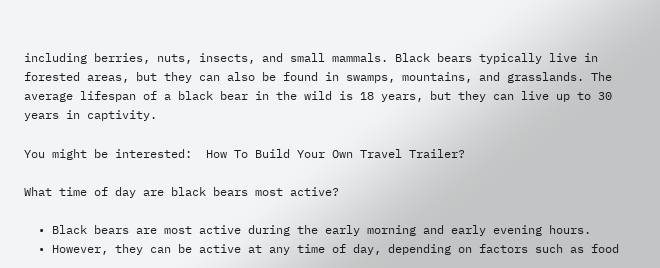including berries, nuts, insects, and small mammals. Black bears typically live in forested areas, but they can also be found in swamps, mountains, and grasslands. The average lifespan of a black bear in the wild is 18 years, but they can live up to 30 years in captivity.

You might be interested:  How To Build Your Own Travel Trailer?

What time of day are black bears most active?

  • Black bears are most active during the early morning and early evening hours.
  • However, they can be active at any time of day, depending on factors such as food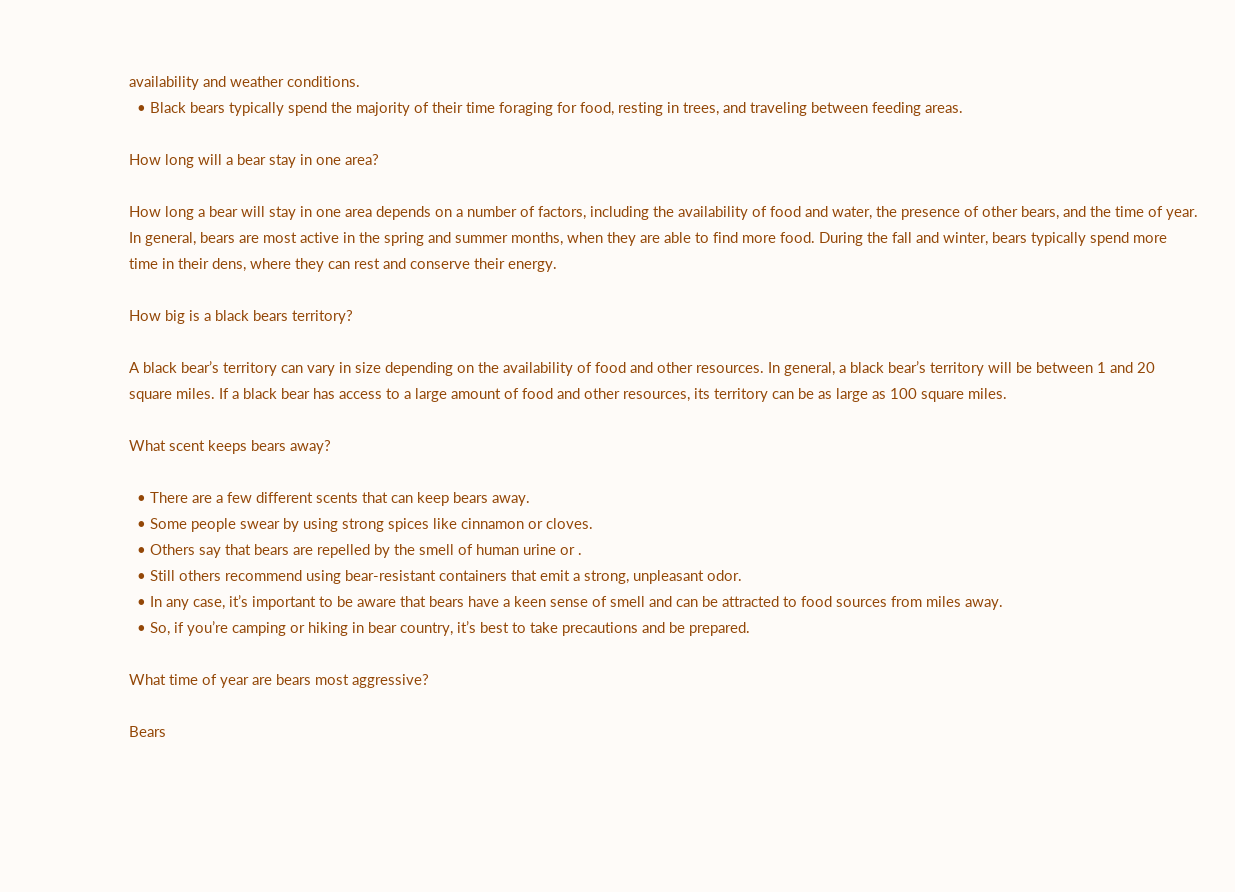availability and weather conditions.
  • Black bears typically spend the majority of their time foraging for food, resting in trees, and traveling between feeding areas.

How long will a bear stay in one area?

How long a bear will stay in one area depends on a number of factors, including the availability of food and water, the presence of other bears, and the time of year. In general, bears are most active in the spring and summer months, when they are able to find more food. During the fall and winter, bears typically spend more time in their dens, where they can rest and conserve their energy.

How big is a black bears territory?

A black bear’s territory can vary in size depending on the availability of food and other resources. In general, a black bear’s territory will be between 1 and 20 square miles. If a black bear has access to a large amount of food and other resources, its territory can be as large as 100 square miles.

What scent keeps bears away?

  • There are a few different scents that can keep bears away.
  • Some people swear by using strong spices like cinnamon or cloves.
  • Others say that bears are repelled by the smell of human urine or .
  • Still others recommend using bear-resistant containers that emit a strong, unpleasant odor.
  • In any case, it’s important to be aware that bears have a keen sense of smell and can be attracted to food sources from miles away.
  • So, if you’re camping or hiking in bear country, it’s best to take precautions and be prepared.

What time of year are bears most aggressive?

Bears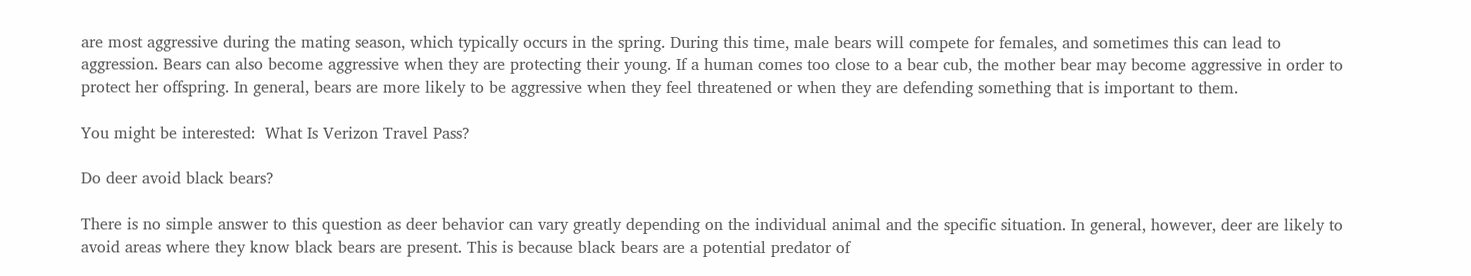are most aggressive during the mating season, which typically occurs in the spring. During this time, male bears will compete for females, and sometimes this can lead to aggression. Bears can also become aggressive when they are protecting their young. If a human comes too close to a bear cub, the mother bear may become aggressive in order to protect her offspring. In general, bears are more likely to be aggressive when they feel threatened or when they are defending something that is important to them.

You might be interested:  What Is Verizon Travel Pass?

Do deer avoid black bears?

There is no simple answer to this question as deer behavior can vary greatly depending on the individual animal and the specific situation. In general, however, deer are likely to avoid areas where they know black bears are present. This is because black bears are a potential predator of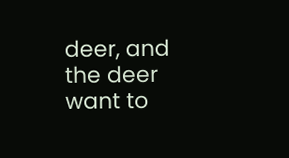deer, and the deer want to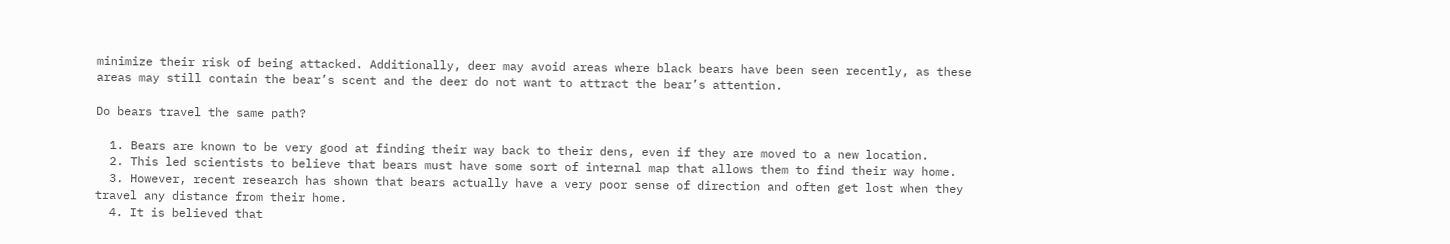minimize their risk of being attacked. Additionally, deer may avoid areas where black bears have been seen recently, as these areas may still contain the bear’s scent and the deer do not want to attract the bear’s attention.

Do bears travel the same path?

  1. Bears are known to be very good at finding their way back to their dens, even if they are moved to a new location.
  2. This led scientists to believe that bears must have some sort of internal map that allows them to find their way home.
  3. However, recent research has shown that bears actually have a very poor sense of direction and often get lost when they travel any distance from their home.
  4. It is believed that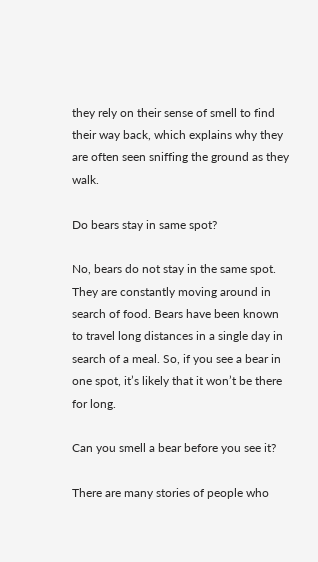they rely on their sense of smell to find their way back, which explains why they are often seen sniffing the ground as they walk.

Do bears stay in same spot?

No, bears do not stay in the same spot. They are constantly moving around in search of food. Bears have been known to travel long distances in a single day in search of a meal. So, if you see a bear in one spot, it’s likely that it won’t be there for long.

Can you smell a bear before you see it?

There are many stories of people who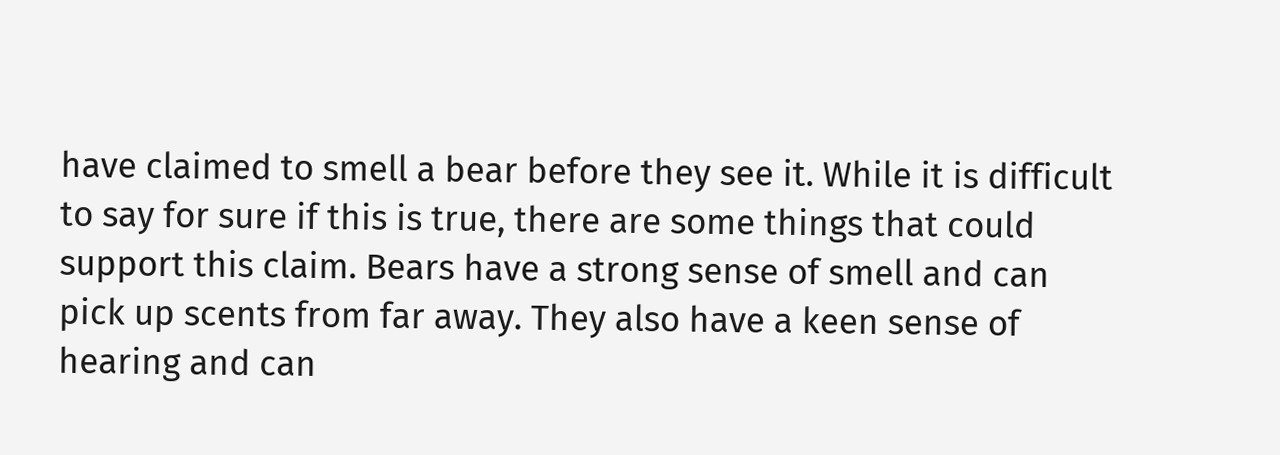have claimed to smell a bear before they see it. While it is difficult to say for sure if this is true, there are some things that could support this claim. Bears have a strong sense of smell and can pick up scents from far away. They also have a keen sense of hearing and can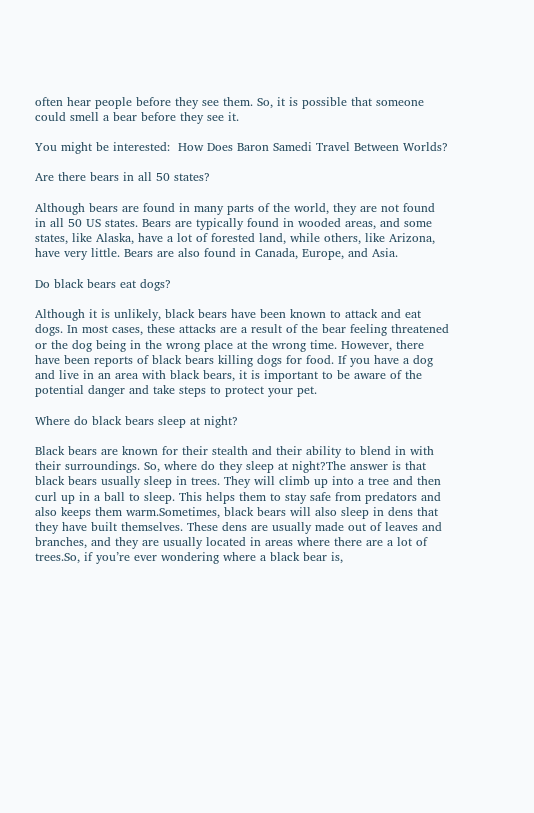often hear people before they see them. So, it is possible that someone could smell a bear before they see it.

You might be interested:  How Does Baron Samedi Travel Between Worlds?

Are there bears in all 50 states?

Although bears are found in many parts of the world, they are not found in all 50 US states. Bears are typically found in wooded areas, and some states, like Alaska, have a lot of forested land, while others, like Arizona, have very little. Bears are also found in Canada, Europe, and Asia.

Do black bears eat dogs?

Although it is unlikely, black bears have been known to attack and eat dogs. In most cases, these attacks are a result of the bear feeling threatened or the dog being in the wrong place at the wrong time. However, there have been reports of black bears killing dogs for food. If you have a dog and live in an area with black bears, it is important to be aware of the potential danger and take steps to protect your pet.

Where do black bears sleep at night?

Black bears are known for their stealth and their ability to blend in with their surroundings. So, where do they sleep at night?The answer is that black bears usually sleep in trees. They will climb up into a tree and then curl up in a ball to sleep. This helps them to stay safe from predators and also keeps them warm.Sometimes, black bears will also sleep in dens that they have built themselves. These dens are usually made out of leaves and branches, and they are usually located in areas where there are a lot of trees.So, if you’re ever wondering where a black bear is,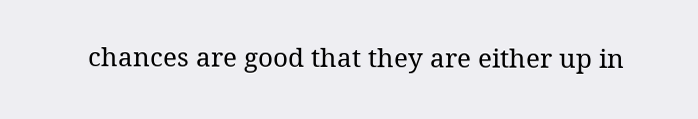chances are good that they are either up in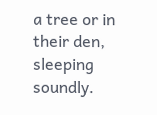a tree or in their den, sleeping soundly.